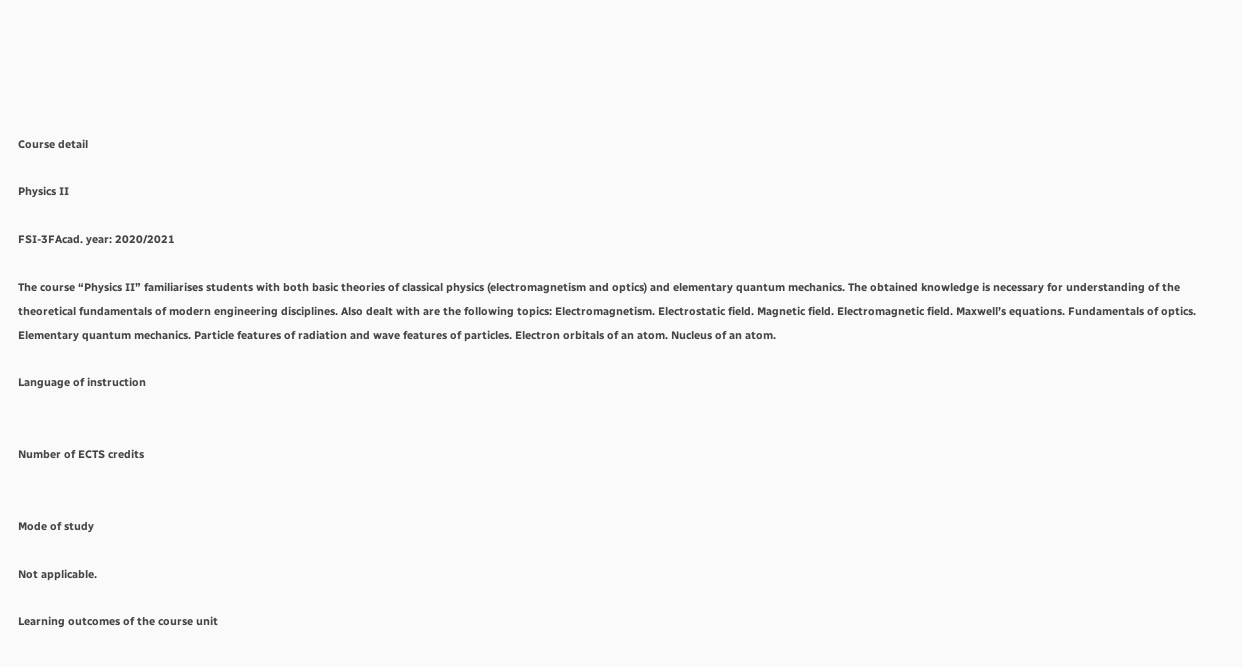Course detail

Physics II

FSI-3FAcad. year: 2020/2021

The course “Physics II” familiarises students with both basic theories of classical physics (electromagnetism and optics) and elementary quantum mechanics. The obtained knowledge is necessary for understanding of the theoretical fundamentals of modern engineering disciplines. Also dealt with are the following topics: Electromagnetism. Electrostatic field. Magnetic field. Electromagnetic field. Maxwell’s equations. Fundamentals of optics. Elementary quantum mechanics. Particle features of radiation and wave features of particles. Electron orbitals of an atom. Nucleus of an atom.

Language of instruction


Number of ECTS credits


Mode of study

Not applicable.

Learning outcomes of the course unit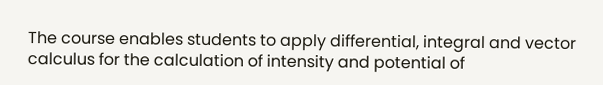The course enables students to apply differential, integral and vector calculus for the calculation of intensity and potential of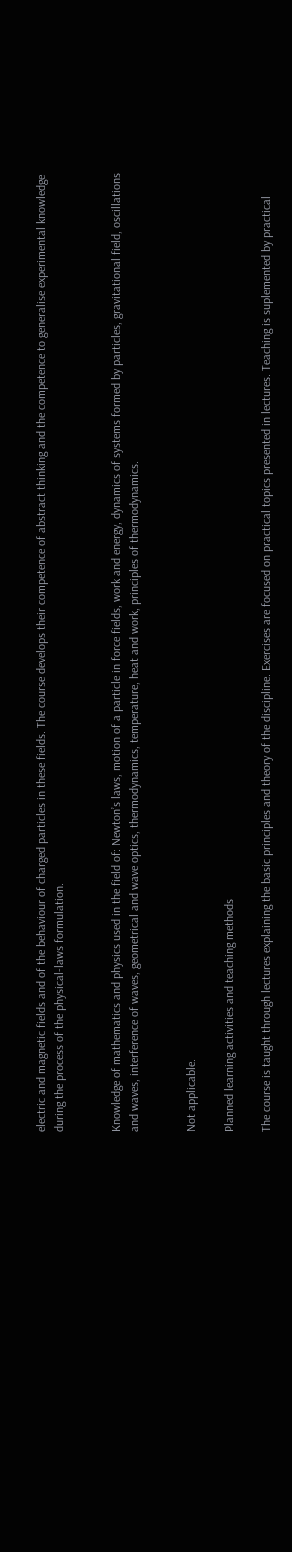electric and magnetic fields and of the behaviour of charged particles in these fields. The course develops their competence of abstract thinking and the competence to generalise experimental knowledge during the process of the physical-laws formulation.


Knowledge of mathematics and physics used in the field of: Newton’s laws, motion of a particle in force fields, work and energy, dynamics of systems formed by particles, gravitational field, oscillations and waves, interference of waves, geometrical and wave optics, thermodynamics, temperature, heat and work, principles of thermodynamics.


Not applicable.

Planned learning activities and teaching methods

The course is taught through lectures explaining the basic principles and theory of the discipline. Exercises are focused on practical topics presented in lectures. Teaching is suplemented by practical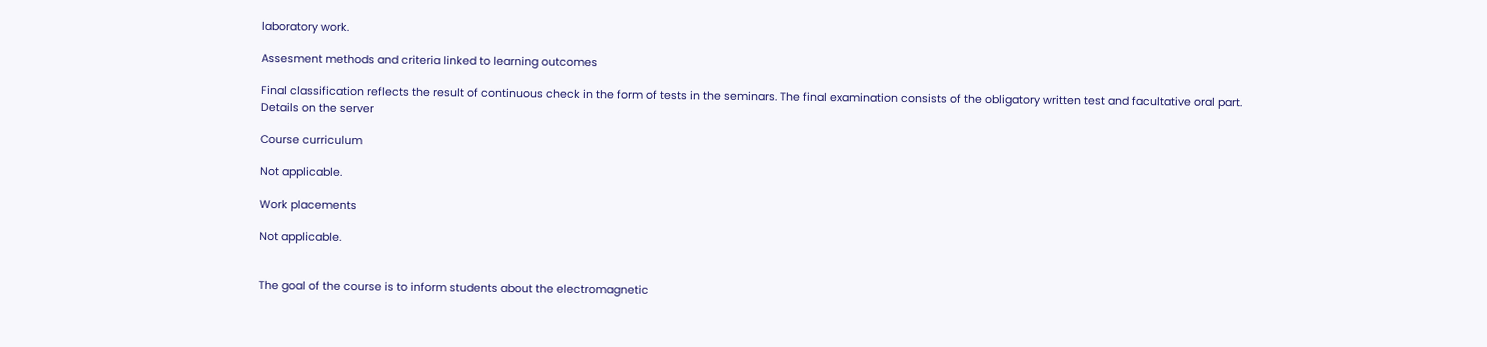laboratory work.

Assesment methods and criteria linked to learning outcomes

Final classification reflects the result of continuous check in the form of tests in the seminars. The final examination consists of the obligatory written test and facultative oral part.
Details on the server

Course curriculum

Not applicable.

Work placements

Not applicable.


The goal of the course is to inform students about the electromagnetic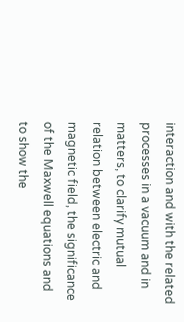interaction and with the related processes in a vacuum and in matters, to clarify mutual relation between electric and magnetic field, the significance of the Maxwell equations and to show the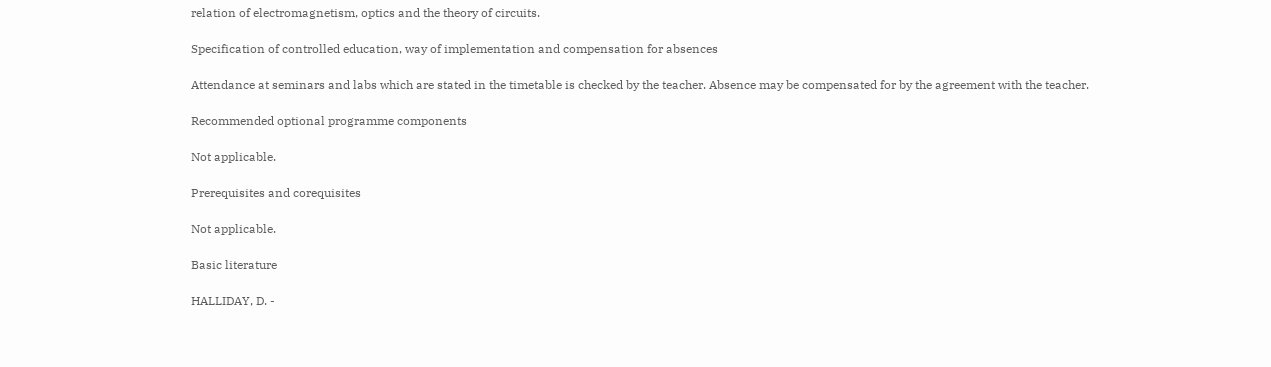relation of electromagnetism, optics and the theory of circuits.

Specification of controlled education, way of implementation and compensation for absences

Attendance at seminars and labs which are stated in the timetable is checked by the teacher. Absence may be compensated for by the agreement with the teacher.

Recommended optional programme components

Not applicable.

Prerequisites and corequisites

Not applicable.

Basic literature

HALLIDAY, D. -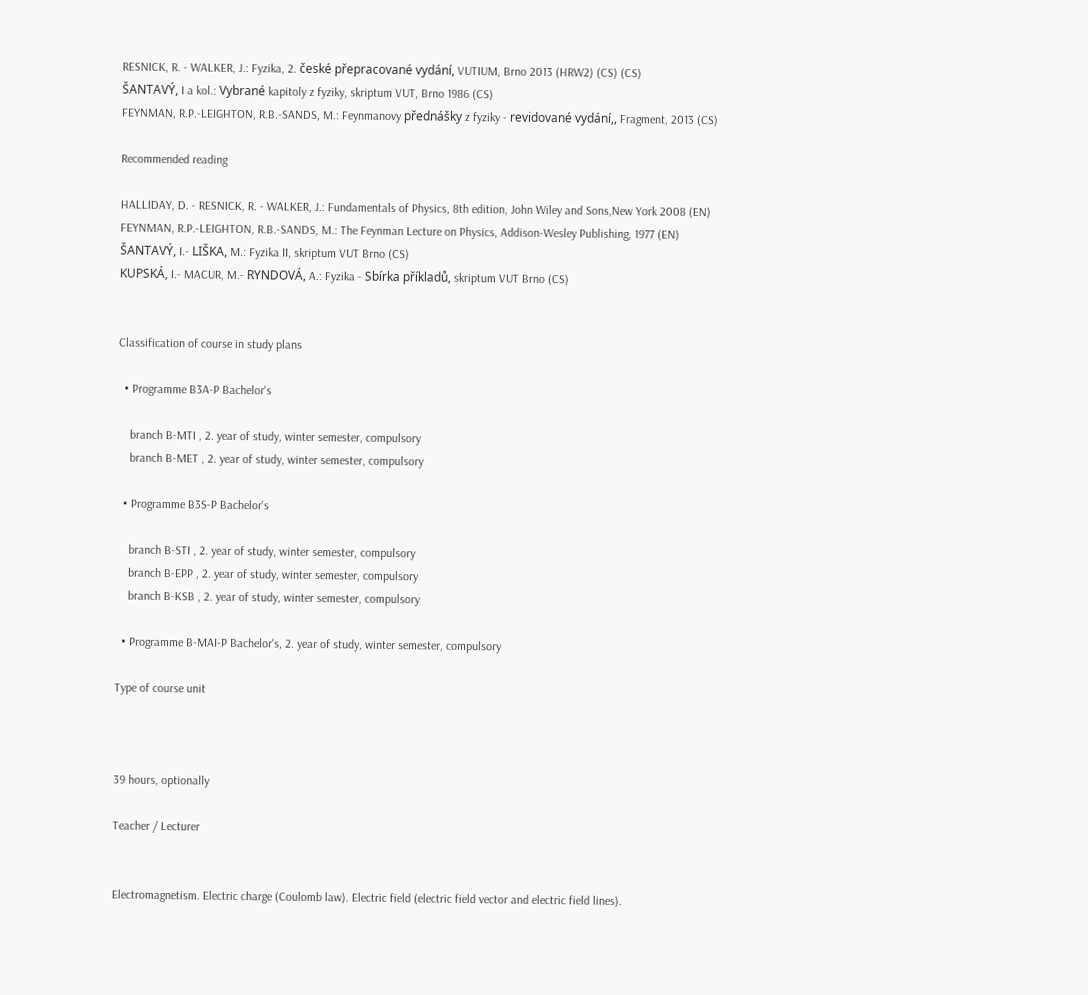RESNICK, R. - WALKER, J.: Fyzika, 2. české přepracované vydání, VUTIUM, Brno 2013 (HRW2) (CS) (CS)
ŠANTAVÝ, I a kol.: Vybrané kapitoly z fyziky, skriptum VUT, Brno 1986 (CS)
FEYNMAN, R.P.-LEIGHTON, R.B.-SANDS, M.: Feynmanovy přednášky z fyziky - revidované vydání,, Fragment, 2013 (CS)

Recommended reading

HALLIDAY, D. - RESNICK, R. - WALKER, J.: Fundamentals of Physics, 8th edition, John Wiley and Sons,New York 2008 (EN)
FEYNMAN, R.P.-LEIGHTON, R.B.-SANDS, M.: The Feynman Lecture on Physics, Addison-Wesley Publishing, 1977 (EN)
ŠANTAVÝ, I.- LIŠKA, M.: Fyzika II, skriptum VUT Brno (CS)
KUPSKÁ, I.- MACUR, M.- RYNDOVÁ, A.: Fyzika - Sbírka příkladů, skriptum VUT Brno (CS)


Classification of course in study plans

  • Programme B3A-P Bachelor's

    branch B-MTI , 2. year of study, winter semester, compulsory
    branch B-MET , 2. year of study, winter semester, compulsory

  • Programme B3S-P Bachelor's

    branch B-STI , 2. year of study, winter semester, compulsory
    branch B-EPP , 2. year of study, winter semester, compulsory
    branch B-KSB , 2. year of study, winter semester, compulsory

  • Programme B-MAI-P Bachelor's, 2. year of study, winter semester, compulsory

Type of course unit



39 hours, optionally

Teacher / Lecturer


Electromagnetism. Electric charge (Coulomb law). Electric field (electric field vector and electric field lines).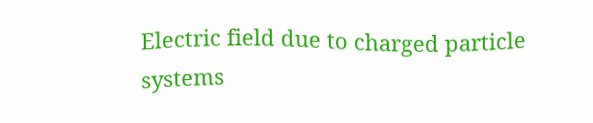Electric field due to charged particle systems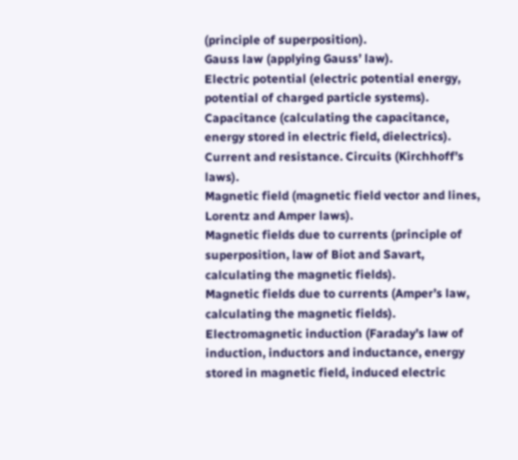(principle of superposition).
Gauss law (applying Gauss’ law).
Electric potential (electric potential energy, potential of charged particle systems).
Capacitance (calculating the capacitance, energy stored in electric field, dielectrics).
Current and resistance. Circuits (Kirchhoff’s laws).
Magnetic field (magnetic field vector and lines, Lorentz and Amper laws).
Magnetic fields due to currents (principle of superposition, law of Biot and Savart, calculating the magnetic fields).
Magnetic fields due to currents (Amper’s law, calculating the magnetic fields).
Electromagnetic induction (Faraday’s law of induction, inductors and inductance, energy stored in magnetic field, induced electric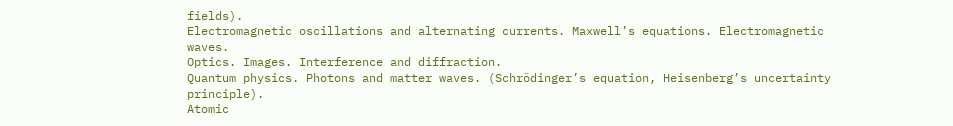fields).
Electromagnetic oscillations and alternating currents. Maxwell’s equations. Electromagnetic waves.
Optics. Images. Interference and diffraction.
Quantum physics. Photons and matter waves. (Schrödinger’s equation, Heisenberg’s uncertainty principle).
Atomic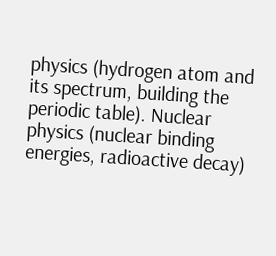physics (hydrogen atom and its spectrum, building the periodic table). Nuclear physics (nuclear binding energies, radioactive decay)